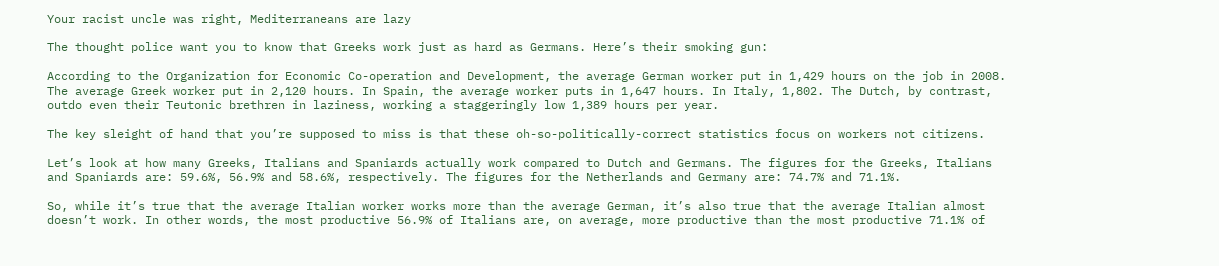Your racist uncle was right, Mediterraneans are lazy

The thought police want you to know that Greeks work just as hard as Germans. Here’s their smoking gun:

According to the Organization for Economic Co-operation and Development, the average German worker put in 1,429 hours on the job in 2008. The average Greek worker put in 2,120 hours. In Spain, the average worker puts in 1,647 hours. In Italy, 1,802. The Dutch, by contrast, outdo even their Teutonic brethren in laziness, working a staggeringly low 1,389 hours per year.

The key sleight of hand that you’re supposed to miss is that these oh-so-politically-correct statistics focus on workers not citizens.

Let’s look at how many Greeks, Italians and Spaniards actually work compared to Dutch and Germans. The figures for the Greeks, Italians and Spaniards are: 59.6%, 56.9% and 58.6%, respectively. The figures for the Netherlands and Germany are: 74.7% and 71.1%.

So, while it’s true that the average Italian worker works more than the average German, it’s also true that the average Italian almost doesn’t work. In other words, the most productive 56.9% of Italians are, on average, more productive than the most productive 71.1% of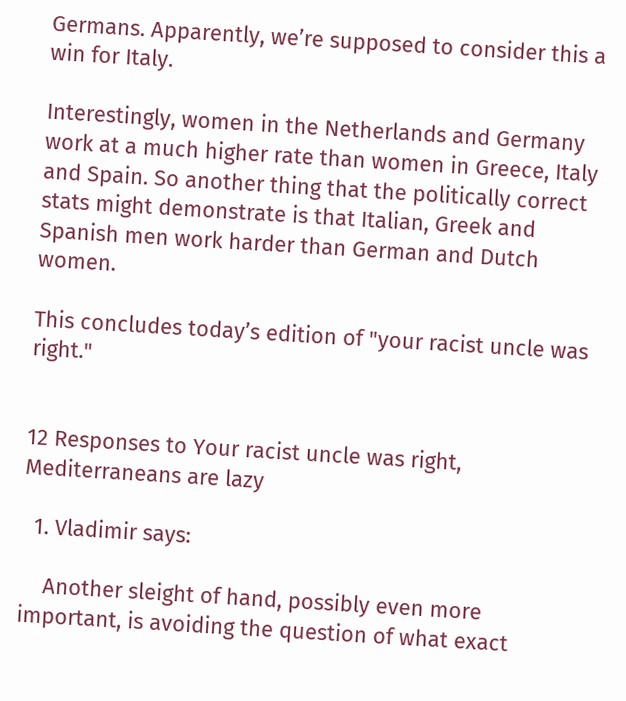Germans. Apparently, we’re supposed to consider this a win for Italy.

Interestingly, women in the Netherlands and Germany work at a much higher rate than women in Greece, Italy and Spain. So another thing that the politically correct stats might demonstrate is that Italian, Greek and Spanish men work harder than German and Dutch women.

This concludes today’s edition of "your racist uncle was right."


12 Responses to Your racist uncle was right, Mediterraneans are lazy

  1. Vladimir says:

    Another sleight of hand, possibly even more important, is avoiding the question of what exact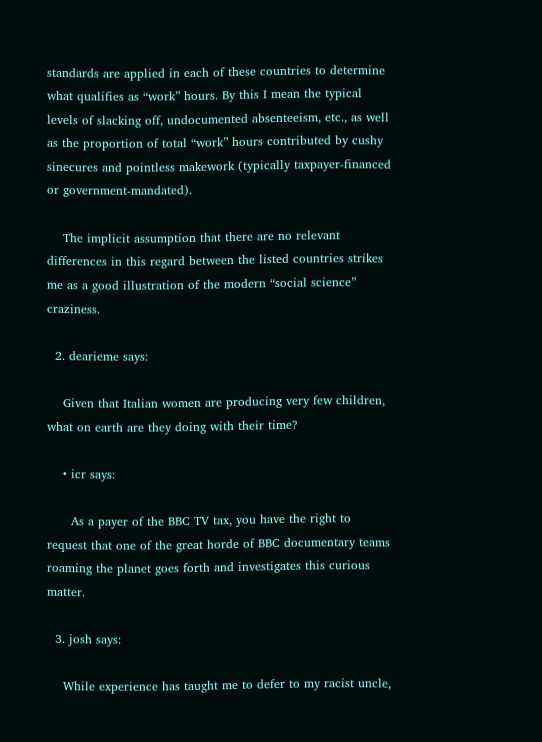standards are applied in each of these countries to determine what qualifies as “work” hours. By this I mean the typical levels of slacking off, undocumented absenteeism, etc., as well as the proportion of total “work” hours contributed by cushy sinecures and pointless makework (typically taxpayer-financed or government-mandated).

    The implicit assumption that there are no relevant differences in this regard between the listed countries strikes me as a good illustration of the modern “social science” craziness.

  2. dearieme says:

    Given that Italian women are producing very few children, what on earth are they doing with their time?

    • icr says:

      As a payer of the BBC TV tax, you have the right to request that one of the great horde of BBC documentary teams roaming the planet goes forth and investigates this curious matter.

  3. josh says:

    While experience has taught me to defer to my racist uncle,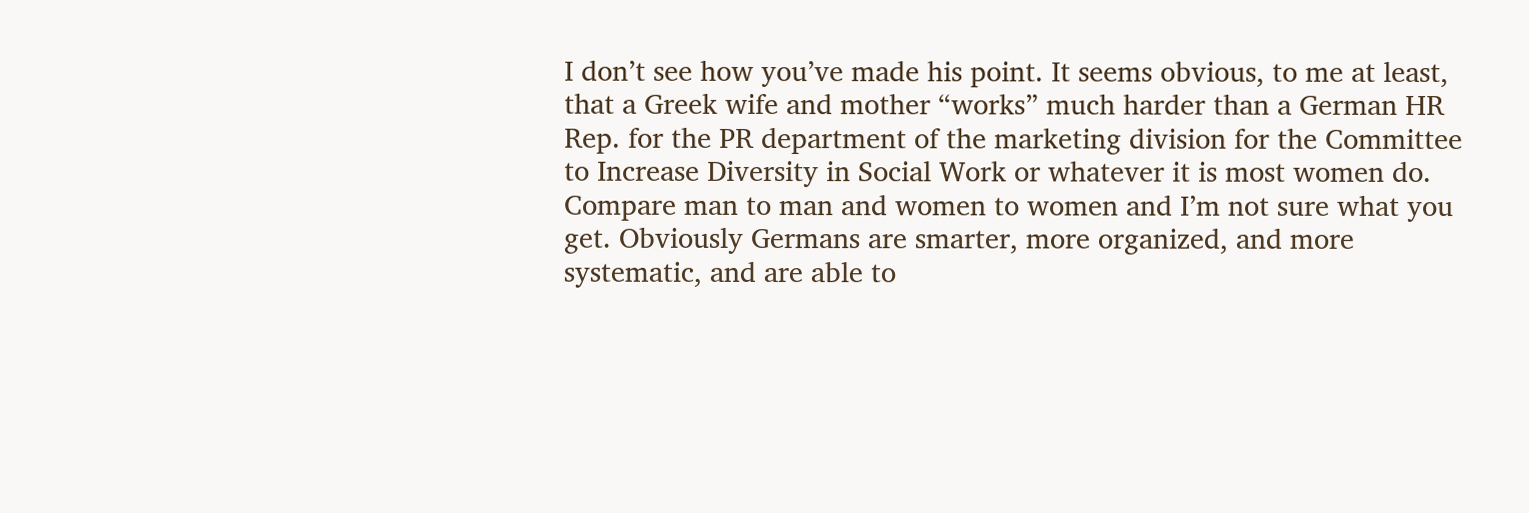I don’t see how you’ve made his point. It seems obvious, to me at least, that a Greek wife and mother “works” much harder than a German HR Rep. for the PR department of the marketing division for the Committee to Increase Diversity in Social Work or whatever it is most women do. Compare man to man and women to women and I’m not sure what you get. Obviously Germans are smarter, more organized, and more systematic, and are able to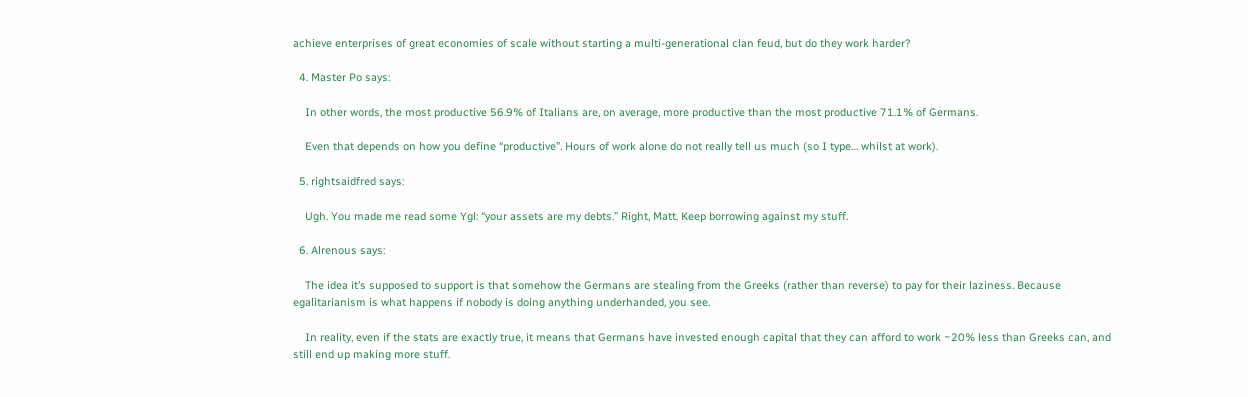achieve enterprises of great economies of scale without starting a multi-generational clan feud, but do they work harder?

  4. Master Po says:

    In other words, the most productive 56.9% of Italians are, on average, more productive than the most productive 71.1% of Germans.

    Even that depends on how you define “productive”. Hours of work alone do not really tell us much (so I type… whilst at work).

  5. rightsaidfred says:

    Ugh. You made me read some Ygl: “your assets are my debts.” Right, Matt. Keep borrowing against my stuff.

  6. Alrenous says:

    The idea it’s supposed to support is that somehow the Germans are stealing from the Greeks (rather than reverse) to pay for their laziness. Because egalitarianism is what happens if nobody is doing anything underhanded, you see.

    In reality, even if the stats are exactly true, it means that Germans have invested enough capital that they can afford to work ~20% less than Greeks can, and still end up making more stuff.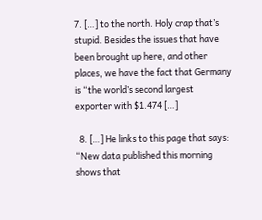7. […] to the north. Holy crap that’s stupid. Besides the issues that have been brought up here, and other places, we have the fact that Germany is “the world’s second largest exporter with $1.474 […]

  8. […] He links to this page that says: “New data published this morning shows that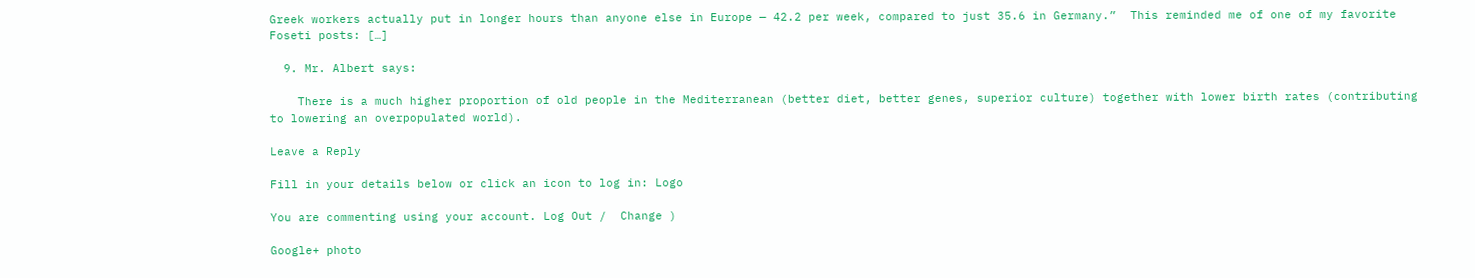Greek workers actually put in longer hours than anyone else in Europe — 42.2 per week, compared to just 35.6 in Germany.”  This reminded me of one of my favorite Foseti posts: […]

  9. Mr. Albert says:

    There is a much higher proportion of old people in the Mediterranean (better diet, better genes, superior culture) together with lower birth rates (contributing to lowering an overpopulated world).

Leave a Reply

Fill in your details below or click an icon to log in: Logo

You are commenting using your account. Log Out /  Change )

Google+ photo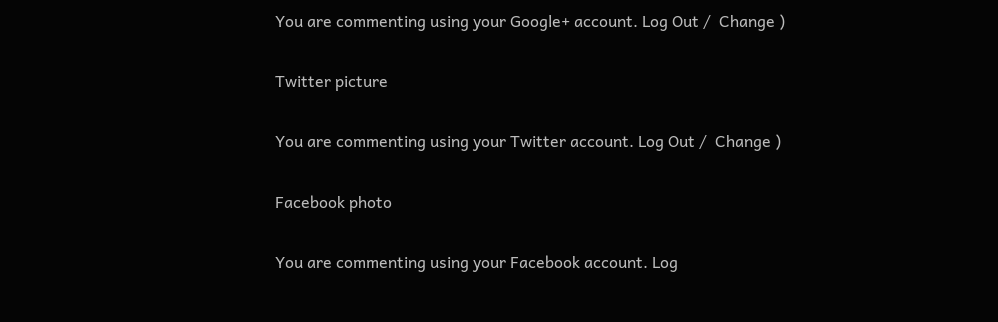You are commenting using your Google+ account. Log Out /  Change )

Twitter picture

You are commenting using your Twitter account. Log Out /  Change )

Facebook photo

You are commenting using your Facebook account. Log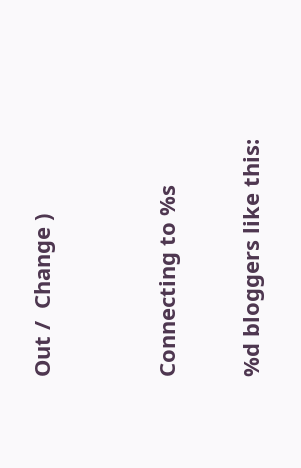Out /  Change )


Connecting to %s

%d bloggers like this: